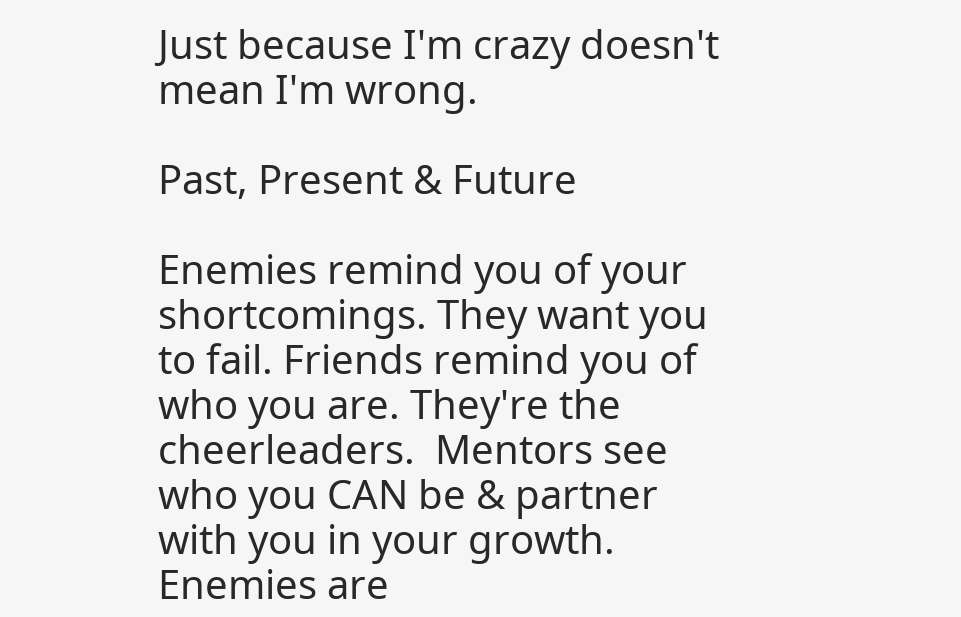Just because I'm crazy doesn't mean I'm wrong.

Past, Present & Future

Enemies remind you of your shortcomings. They want you to fail. Friends remind you of who you are. They're the cheerleaders.  Mentors see who you CAN be & partner with you in your growth.  Enemies are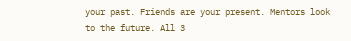your past. Friends are your present. Mentors look to the future. All 3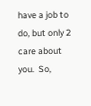have a job to do, but only 2 care about you.  So,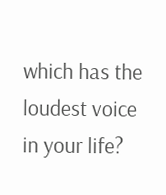which has the loudest voice in your life?